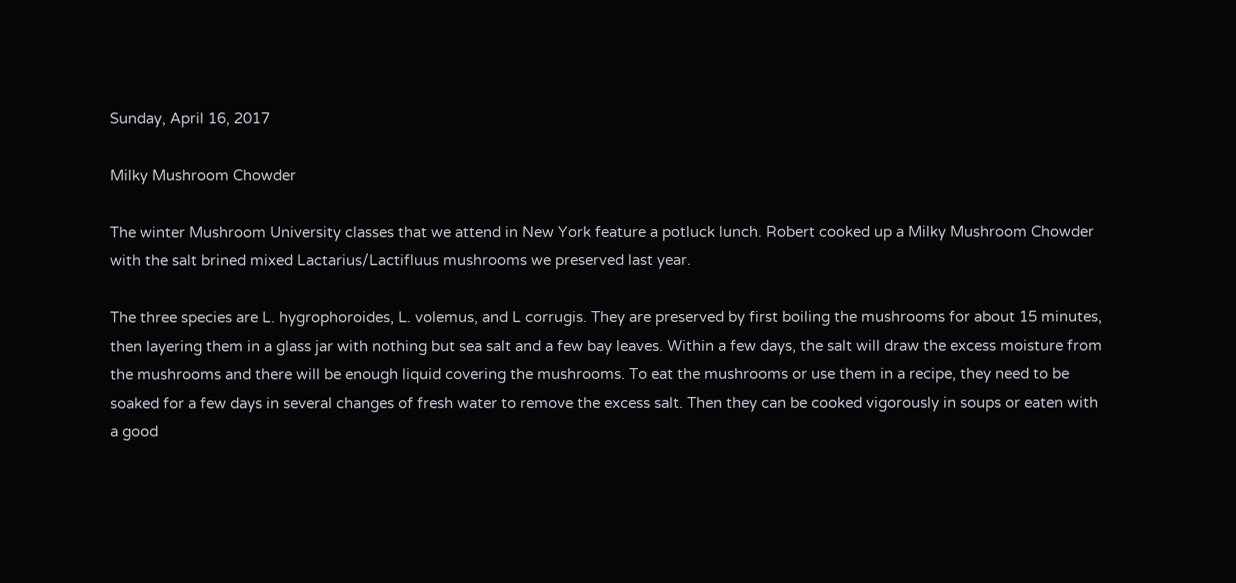Sunday, April 16, 2017

Milky Mushroom Chowder

The winter Mushroom University classes that we attend in New York feature a potluck lunch. Robert cooked up a Milky Mushroom Chowder with the salt brined mixed Lactarius/Lactifluus mushrooms we preserved last year.

The three species are L. hygrophoroides, L. volemus, and L corrugis. They are preserved by first boiling the mushrooms for about 15 minutes, then layering them in a glass jar with nothing but sea salt and a few bay leaves. Within a few days, the salt will draw the excess moisture from the mushrooms and there will be enough liquid covering the mushrooms. To eat the mushrooms or use them in a recipe, they need to be soaked for a few days in several changes of fresh water to remove the excess salt. Then they can be cooked vigorously in soups or eaten with a good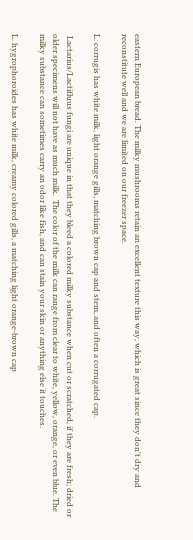eastern European bread. The milky mushrooms retain an excellent texture this way, which is great since they don't dry and reconstitute well and we are limited on our freezer space.

L. corrugis has white milk, light orange gills, matching brown cap and stem, and often a corrugated cap.

 Lactarius/Lactifluus fungi are unique in that they bleed a colored milky substance when cut or scratched, if they are fresh; dried or older specimens will not have as much milk.  The color of the milk can range from clear to white, yellow, orange, or even blue. The milky substance can sometimes carry an odor like fish, and can stain your skin or anything else it touches.

L. hygrophoroides has white milk, creamy colored gills, a matching light orange-brown cap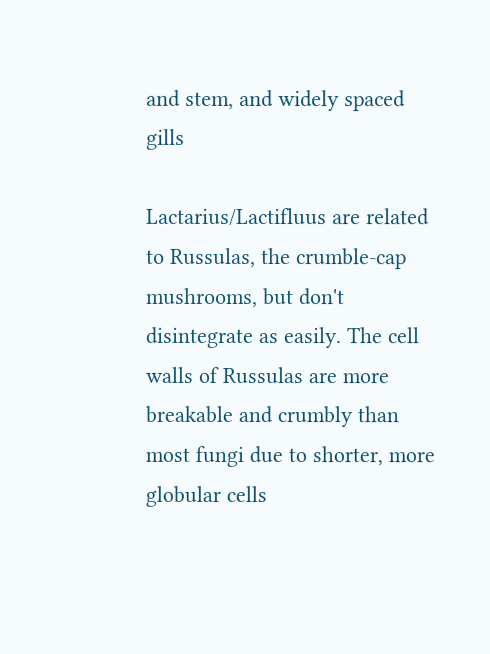and stem, and widely spaced gills

Lactarius/Lactifluus are related to Russulas, the crumble-cap mushrooms, but don't disintegrate as easily. The cell walls of Russulas are more breakable and crumbly than most fungi due to shorter, more globular cells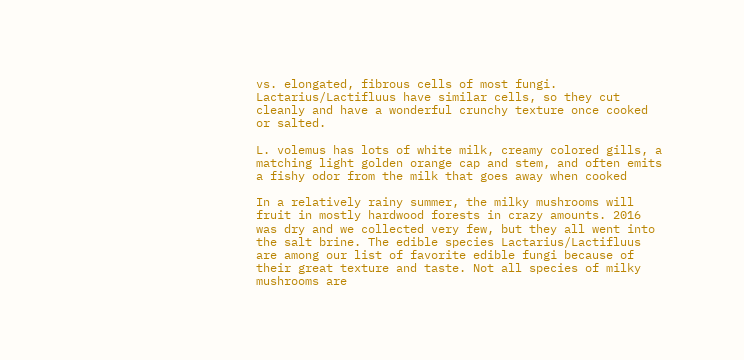vs. elongated, fibrous cells of most fungi. Lactarius/Lactifluus have similar cells, so they cut cleanly and have a wonderful crunchy texture once cooked or salted.

L. volemus has lots of white milk, creamy colored gills, a matching light golden orange cap and stem, and often emits a fishy odor from the milk that goes away when cooked

In a relatively rainy summer, the milky mushrooms will fruit in mostly hardwood forests in crazy amounts. 2016 was dry and we collected very few, but they all went into the salt brine. The edible species Lactarius/Lactifluus are among our list of favorite edible fungi because of their great texture and taste. Not all species of milky mushrooms are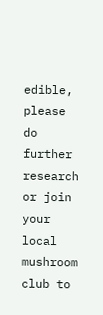edible, please do further research or join your local mushroom club to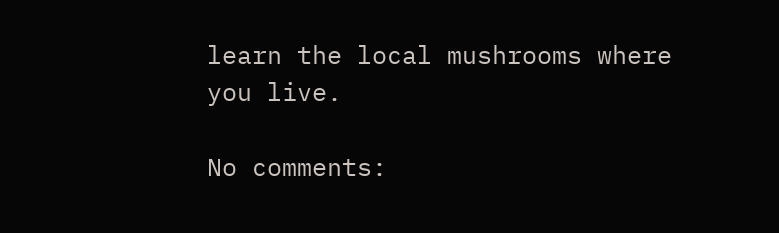learn the local mushrooms where you live.

No comments: